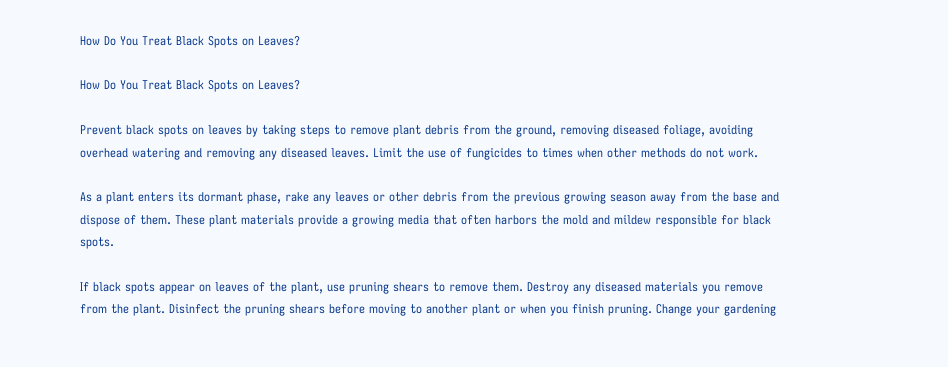How Do You Treat Black Spots on Leaves?

How Do You Treat Black Spots on Leaves?

Prevent black spots on leaves by taking steps to remove plant debris from the ground, removing diseased foliage, avoiding overhead watering and removing any diseased leaves. Limit the use of fungicides to times when other methods do not work.

As a plant enters its dormant phase, rake any leaves or other debris from the previous growing season away from the base and dispose of them. These plant materials provide a growing media that often harbors the mold and mildew responsible for black spots.

If black spots appear on leaves of the plant, use pruning shears to remove them. Destroy any diseased materials you remove from the plant. Disinfect the pruning shears before moving to another plant or when you finish pruning. Change your gardening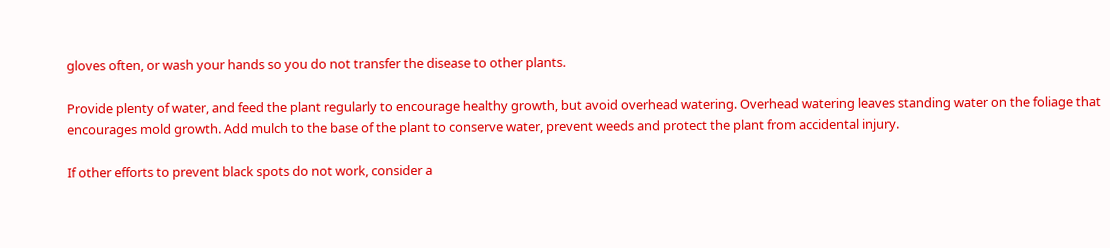gloves often, or wash your hands so you do not transfer the disease to other plants.

Provide plenty of water, and feed the plant regularly to encourage healthy growth, but avoid overhead watering. Overhead watering leaves standing water on the foliage that encourages mold growth. Add mulch to the base of the plant to conserve water, prevent weeds and protect the plant from accidental injury.

If other efforts to prevent black spots do not work, consider a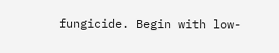fungicide. Begin with low-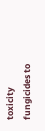toxicity fungicides to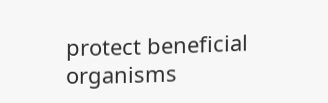protect beneficial organisms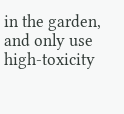in the garden, and only use high-toxicity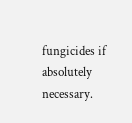fungicides if absolutely necessary.